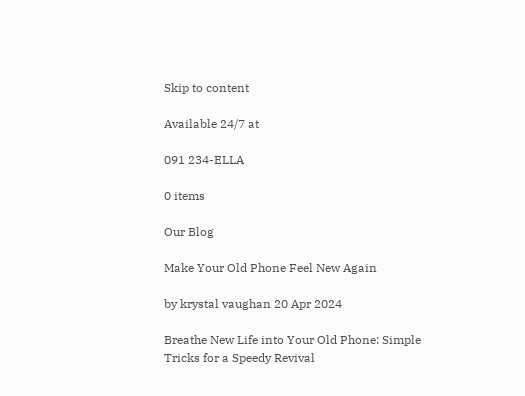Skip to content

Available 24/7 at

091 234-ELLA

0 items

Our Blog

Make Your Old Phone Feel New Again

by krystal vaughan 20 Apr 2024

Breathe New Life into Your Old Phone: Simple Tricks for a Speedy Revival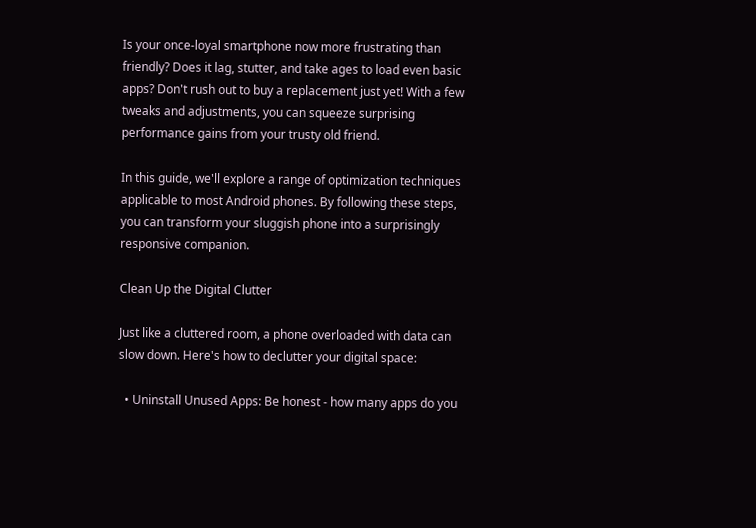Is your once-loyal smartphone now more frustrating than friendly? Does it lag, stutter, and take ages to load even basic apps? Don't rush out to buy a replacement just yet! With a few tweaks and adjustments, you can squeeze surprising performance gains from your trusty old friend.

In this guide, we'll explore a range of optimization techniques applicable to most Android phones. By following these steps, you can transform your sluggish phone into a surprisingly responsive companion.

Clean Up the Digital Clutter

Just like a cluttered room, a phone overloaded with data can slow down. Here's how to declutter your digital space:

  • Uninstall Unused Apps: Be honest - how many apps do you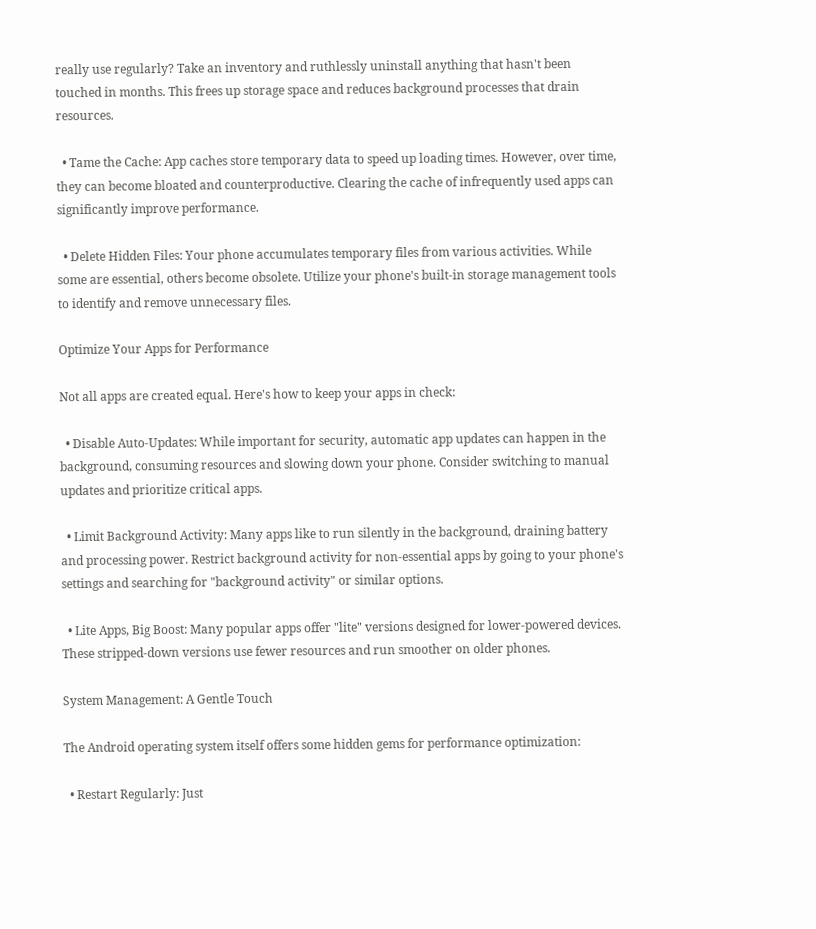really use regularly? Take an inventory and ruthlessly uninstall anything that hasn't been touched in months. This frees up storage space and reduces background processes that drain resources.

  • Tame the Cache: App caches store temporary data to speed up loading times. However, over time, they can become bloated and counterproductive. Clearing the cache of infrequently used apps can significantly improve performance.

  • Delete Hidden Files: Your phone accumulates temporary files from various activities. While some are essential, others become obsolete. Utilize your phone's built-in storage management tools to identify and remove unnecessary files.

Optimize Your Apps for Performance

Not all apps are created equal. Here's how to keep your apps in check:

  • Disable Auto-Updates: While important for security, automatic app updates can happen in the background, consuming resources and slowing down your phone. Consider switching to manual updates and prioritize critical apps.

  • Limit Background Activity: Many apps like to run silently in the background, draining battery and processing power. Restrict background activity for non-essential apps by going to your phone's settings and searching for "background activity" or similar options.

  • Lite Apps, Big Boost: Many popular apps offer "lite" versions designed for lower-powered devices. These stripped-down versions use fewer resources and run smoother on older phones.

System Management: A Gentle Touch

The Android operating system itself offers some hidden gems for performance optimization:

  • Restart Regularly: Just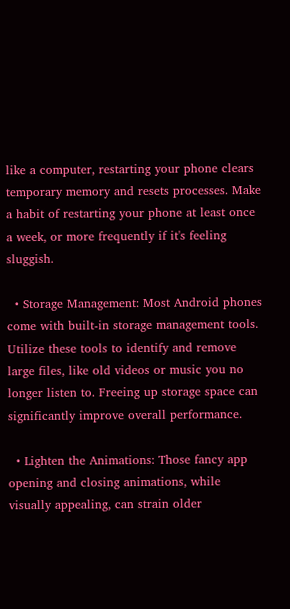like a computer, restarting your phone clears temporary memory and resets processes. Make a habit of restarting your phone at least once a week, or more frequently if it's feeling sluggish.

  • Storage Management: Most Android phones come with built-in storage management tools. Utilize these tools to identify and remove large files, like old videos or music you no longer listen to. Freeing up storage space can significantly improve overall performance.

  • Lighten the Animations: Those fancy app opening and closing animations, while visually appealing, can strain older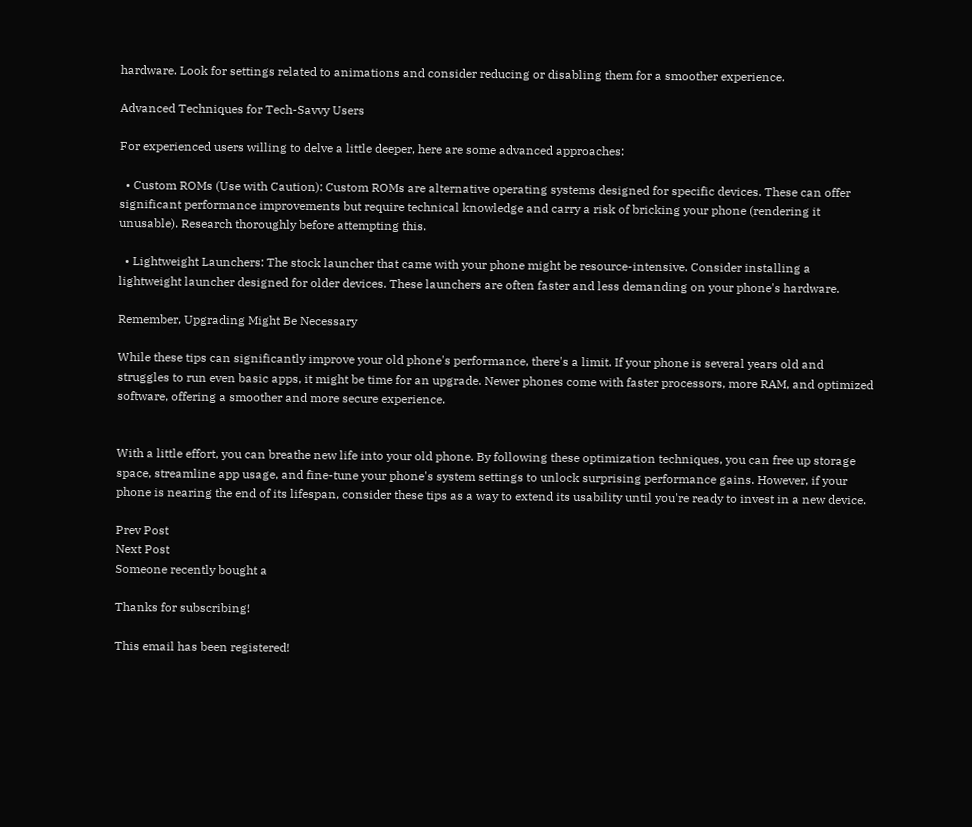hardware. Look for settings related to animations and consider reducing or disabling them for a smoother experience.

Advanced Techniques for Tech-Savvy Users

For experienced users willing to delve a little deeper, here are some advanced approaches:

  • Custom ROMs (Use with Caution): Custom ROMs are alternative operating systems designed for specific devices. These can offer significant performance improvements but require technical knowledge and carry a risk of bricking your phone (rendering it unusable). Research thoroughly before attempting this.

  • Lightweight Launchers: The stock launcher that came with your phone might be resource-intensive. Consider installing a lightweight launcher designed for older devices. These launchers are often faster and less demanding on your phone's hardware.

Remember, Upgrading Might Be Necessary

While these tips can significantly improve your old phone's performance, there's a limit. If your phone is several years old and struggles to run even basic apps, it might be time for an upgrade. Newer phones come with faster processors, more RAM, and optimized software, offering a smoother and more secure experience.


With a little effort, you can breathe new life into your old phone. By following these optimization techniques, you can free up storage space, streamline app usage, and fine-tune your phone's system settings to unlock surprising performance gains. However, if your phone is nearing the end of its lifespan, consider these tips as a way to extend its usability until you're ready to invest in a new device.

Prev Post
Next Post
Someone recently bought a

Thanks for subscribing!

This email has been registered!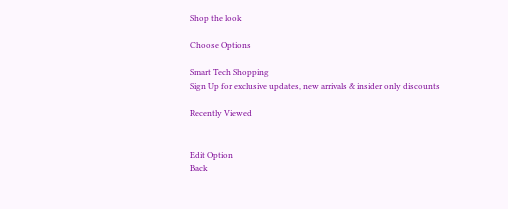Shop the look

Choose Options

Smart Tech Shopping
Sign Up for exclusive updates, new arrivals & insider only discounts

Recently Viewed


Edit Option
Back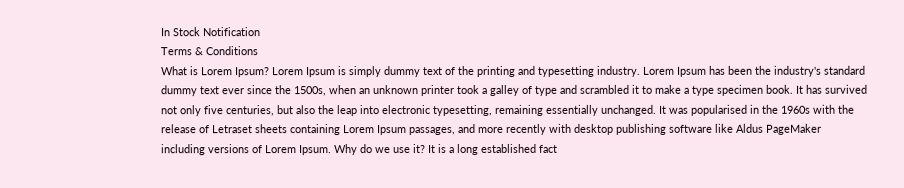In Stock Notification
Terms & Conditions
What is Lorem Ipsum? Lorem Ipsum is simply dummy text of the printing and typesetting industry. Lorem Ipsum has been the industry's standard dummy text ever since the 1500s, when an unknown printer took a galley of type and scrambled it to make a type specimen book. It has survived not only five centuries, but also the leap into electronic typesetting, remaining essentially unchanged. It was popularised in the 1960s with the release of Letraset sheets containing Lorem Ipsum passages, and more recently with desktop publishing software like Aldus PageMaker including versions of Lorem Ipsum. Why do we use it? It is a long established fact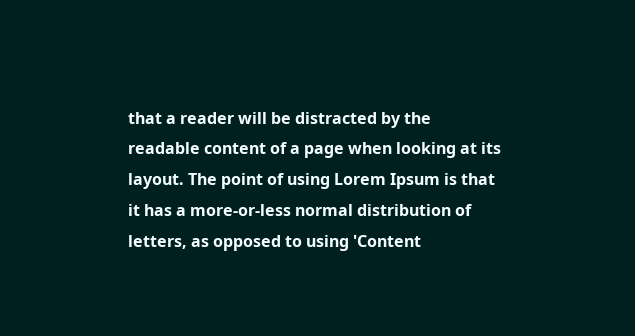that a reader will be distracted by the readable content of a page when looking at its layout. The point of using Lorem Ipsum is that it has a more-or-less normal distribution of letters, as opposed to using 'Content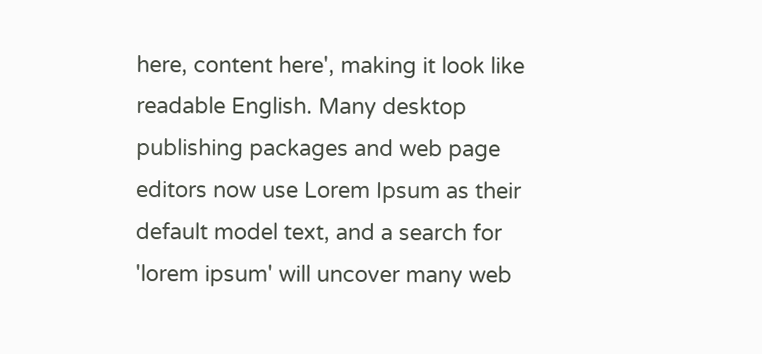here, content here', making it look like readable English. Many desktop publishing packages and web page editors now use Lorem Ipsum as their default model text, and a search for 'lorem ipsum' will uncover many web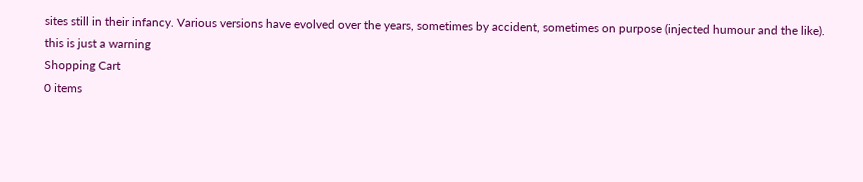sites still in their infancy. Various versions have evolved over the years, sometimes by accident, sometimes on purpose (injected humour and the like).
this is just a warning
Shopping Cart
0 items